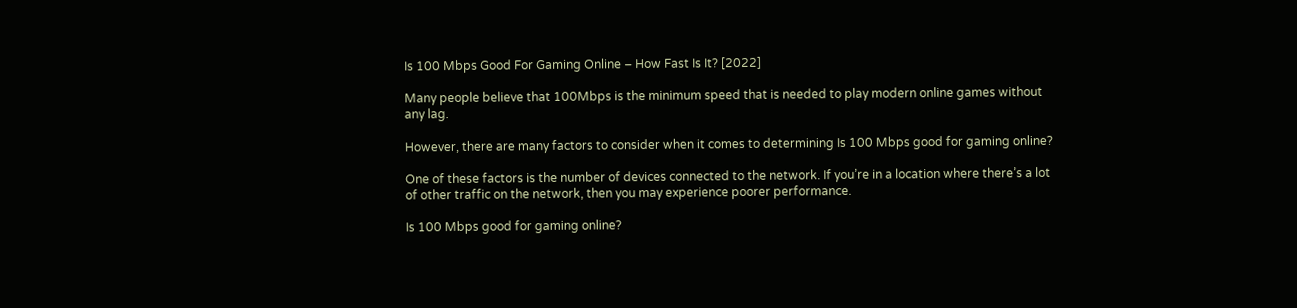Is 100 Mbps Good For Gaming Online – How Fast Is It? [2022]

Many people believe that 100Mbps is the minimum speed that is needed to play modern online games without any lag.

However, there are many factors to consider when it comes to determining Is 100 Mbps good for gaming online?

One of these factors is the number of devices connected to the network. If you’re in a location where there’s a lot of other traffic on the network, then you may experience poorer performance.

Is 100 Mbps good for gaming online?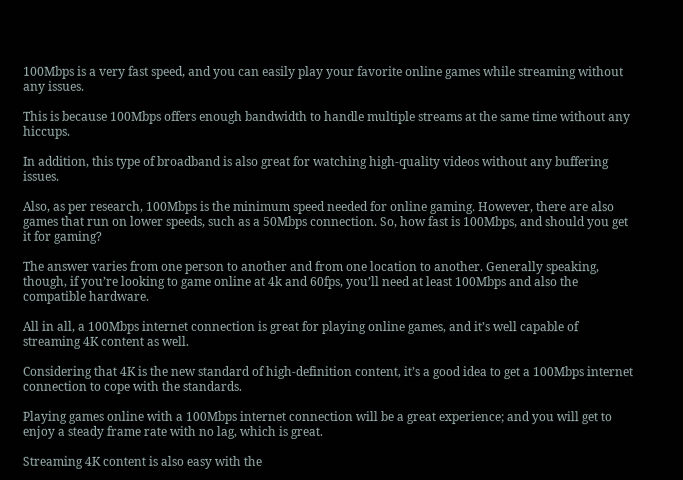100Mbps is a very fast speed, and you can easily play your favorite online games while streaming without any issues.

This is because 100Mbps offers enough bandwidth to handle multiple streams at the same time without any hiccups.

In addition, this type of broadband is also great for watching high-quality videos without any buffering issues.

Also, as per research, 100Mbps is the minimum speed needed for online gaming. However, there are also games that run on lower speeds, such as a 50Mbps connection. So, how fast is 100Mbps, and should you get it for gaming?

The answer varies from one person to another and from one location to another. Generally speaking, though, if you’re looking to game online at 4k and 60fps, you’ll need at least 100Mbps and also the compatible hardware.

All in all, a 100Mbps internet connection is great for playing online games, and it’s well capable of streaming 4K content as well.

Considering that 4K is the new standard of high-definition content, it’s a good idea to get a 100Mbps internet connection to cope with the standards.

Playing games online with a 100Mbps internet connection will be a great experience; and you will get to enjoy a steady frame rate with no lag, which is great.

Streaming 4K content is also easy with the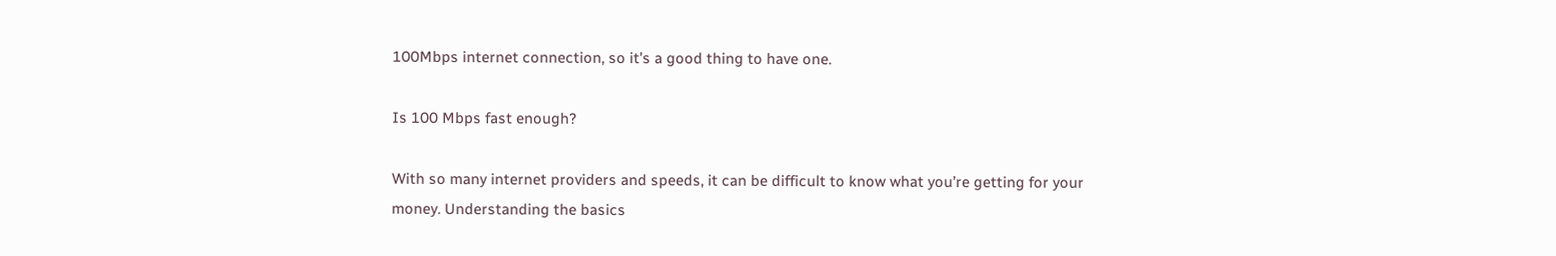100Mbps internet connection, so it’s a good thing to have one.

Is 100 Mbps fast enough?

With so many internet providers and speeds, it can be difficult to know what you’re getting for your money. Understanding the basics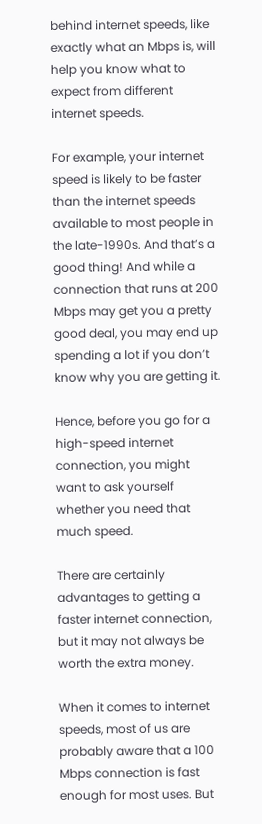behind internet speeds, like exactly what an Mbps is, will help you know what to expect from different internet speeds.

For example, your internet speed is likely to be faster than the internet speeds available to most people in the late-1990s. And that’s a good thing! And while a connection that runs at 200 Mbps may get you a pretty good deal, you may end up spending a lot if you don’t know why you are getting it.

Hence, before you go for a high-speed internet connection, you might want to ask yourself whether you need that much speed.

There are certainly advantages to getting a faster internet connection, but it may not always be worth the extra money.

When it comes to internet speeds, most of us are probably aware that a 100 Mbps connection is fast enough for most uses. But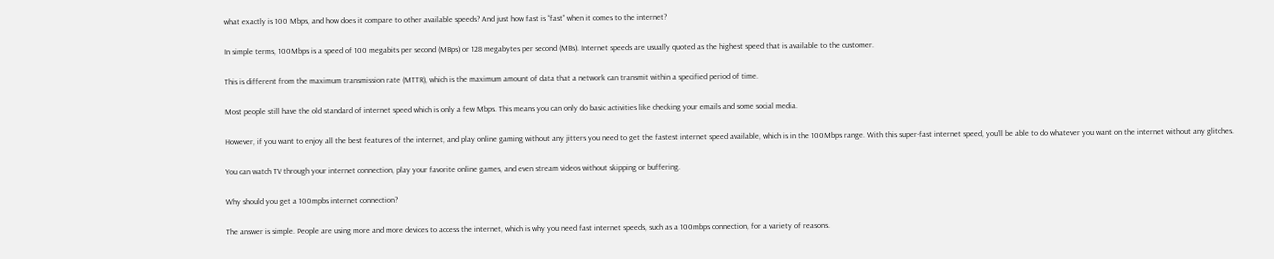what exactly is 100 Mbps, and how does it compare to other available speeds? And just how fast is “fast” when it comes to the internet?

In simple terms, 100Mbps is a speed of 100 megabits per second (MBps) or 128 megabytes per second (MBs). Internet speeds are usually quoted as the highest speed that is available to the customer.

This is different from the maximum transmission rate (MTTR), which is the maximum amount of data that a network can transmit within a specified period of time.

Most people still have the old standard of internet speed which is only a few Mbps. This means you can only do basic activities like checking your emails and some social media.

However, if you want to enjoy all the best features of the internet, and play online gaming without any jitters you need to get the fastest internet speed available, which is in the 100Mbps range. With this super-fast internet speed, you’ll be able to do whatever you want on the internet without any glitches.

You can watch TV through your internet connection, play your favorite online games, and even stream videos without skipping or buffering.

Why should you get a 100mpbs internet connection?

The answer is simple. People are using more and more devices to access the internet, which is why you need fast internet speeds, such as a 100mbps connection, for a variety of reasons.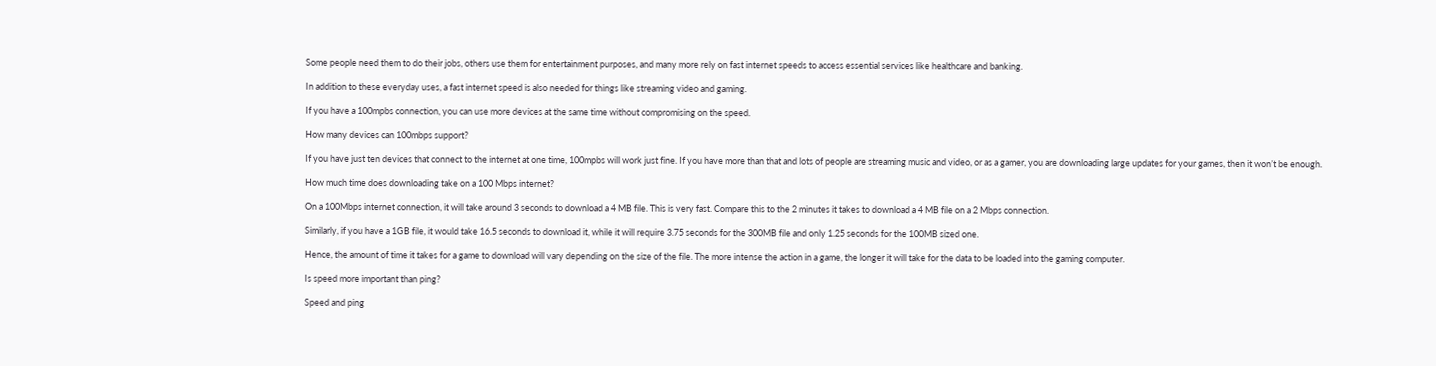Some people need them to do their jobs, others use them for entertainment purposes, and many more rely on fast internet speeds to access essential services like healthcare and banking.

In addition to these everyday uses, a fast internet speed is also needed for things like streaming video and gaming.

If you have a 100mpbs connection, you can use more devices at the same time without compromising on the speed.

How many devices can 100mbps support?

If you have just ten devices that connect to the internet at one time, 100mpbs will work just fine. If you have more than that and lots of people are streaming music and video, or as a gamer, you are downloading large updates for your games, then it won’t be enough.

How much time does downloading take on a 100 Mbps internet?

On a 100Mbps internet connection, it will take around 3 seconds to download a 4 MB file. This is very fast. Compare this to the 2 minutes it takes to download a 4 MB file on a 2 Mbps connection.

Similarly, if you have a 1GB file, it would take 16.5 seconds to download it, while it will require 3.75 seconds for the 300MB file and only 1.25 seconds for the 100MB sized one.

Hence, the amount of time it takes for a game to download will vary depending on the size of the file. The more intense the action in a game, the longer it will take for the data to be loaded into the gaming computer.

Is speed more important than ping?

Speed and ping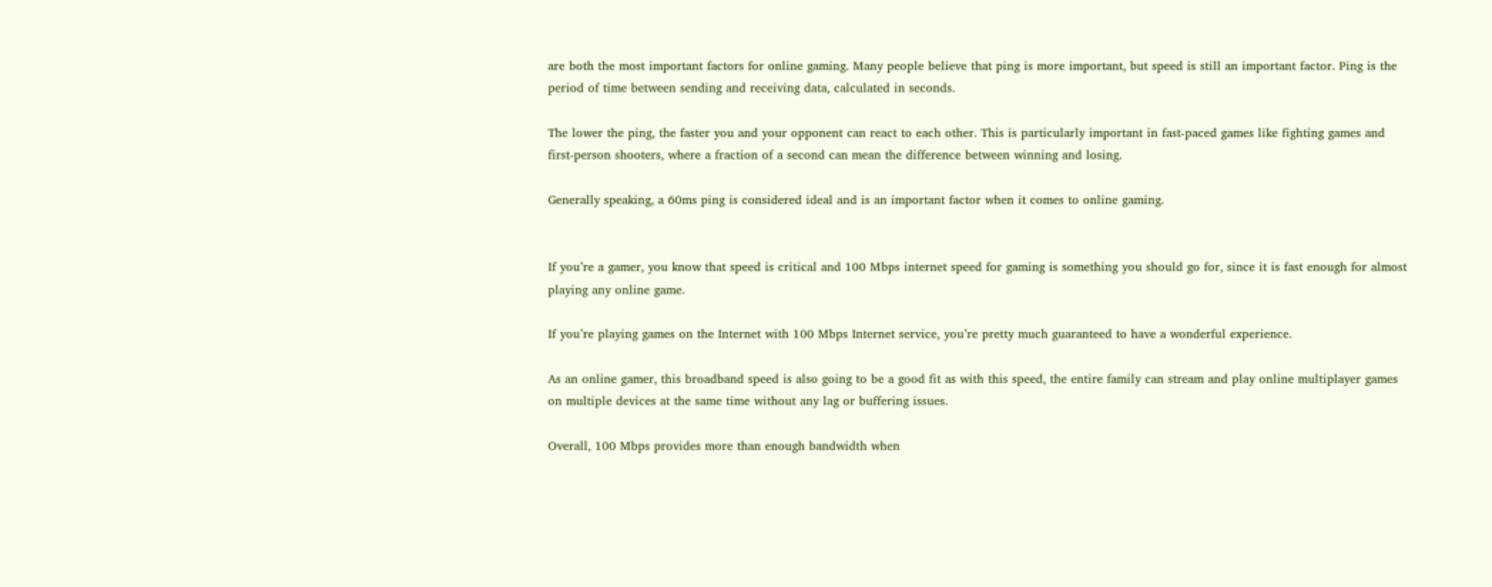are both the most important factors for online gaming. Many people believe that ping is more important, but speed is still an important factor. Ping is the period of time between sending and receiving data, calculated in seconds.

The lower the ping, the faster you and your opponent can react to each other. This is particularly important in fast-paced games like fighting games and first-person shooters, where a fraction of a second can mean the difference between winning and losing.

Generally speaking, a 60ms ping is considered ideal and is an important factor when it comes to online gaming.


If you’re a gamer, you know that speed is critical and 100 Mbps internet speed for gaming is something you should go for, since it is fast enough for almost playing any online game.

If you’re playing games on the Internet with 100 Mbps Internet service, you’re pretty much guaranteed to have a wonderful experience.

As an online gamer, this broadband speed is also going to be a good fit as with this speed, the entire family can stream and play online multiplayer games on multiple devices at the same time without any lag or buffering issues.

Overall, 100 Mbps provides more than enough bandwidth when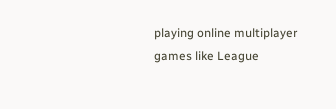playing online multiplayer games like League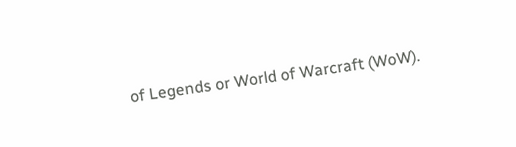of Legends or World of Warcraft (WoW).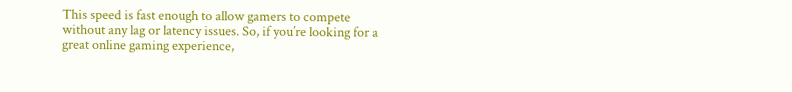This speed is fast enough to allow gamers to compete without any lag or latency issues. So, if you’re looking for a great online gaming experience,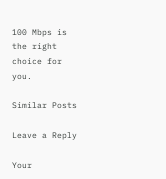100 Mbps is the right choice for you.

Similar Posts

Leave a Reply

Your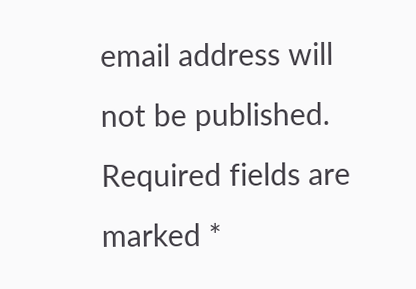email address will not be published. Required fields are marked *